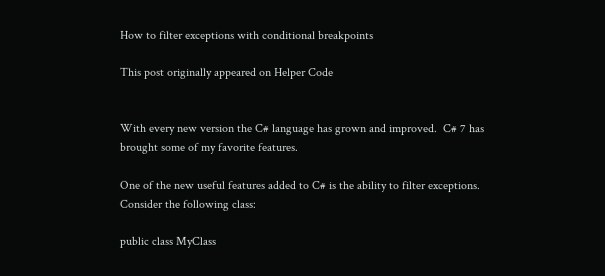How to filter exceptions with conditional breakpoints

This post originally appeared on Helper Code


With every new version the C# language has grown and improved.  C# 7 has brought some of my favorite features.

One of the new useful features added to C# is the ability to filter exceptions. Consider the following class:

public class MyClass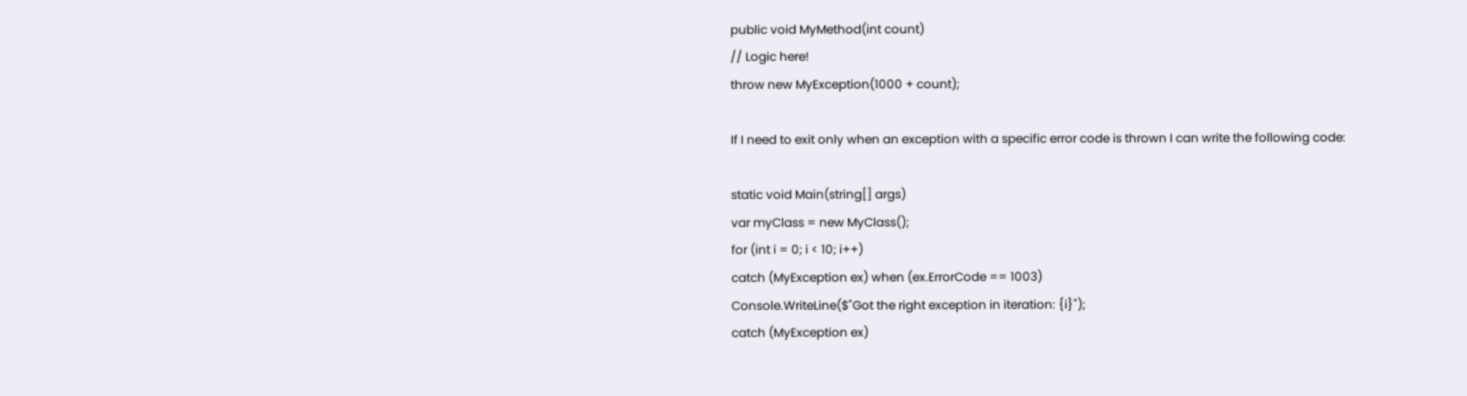public void MyMethod(int count)
// Logic here!
throw new MyException(1000 + count);

If I need to exit only when an exception with a specific error code is thrown I can write the following code:

static void Main(string[] args)
var myClass = new MyClass();
for (int i = 0; i < 10; i++)
catch (MyException ex) when (ex.ErrorCode == 1003)
Console.WriteLine($"Got the right exception in iteration: {i}");
catch (MyException ex)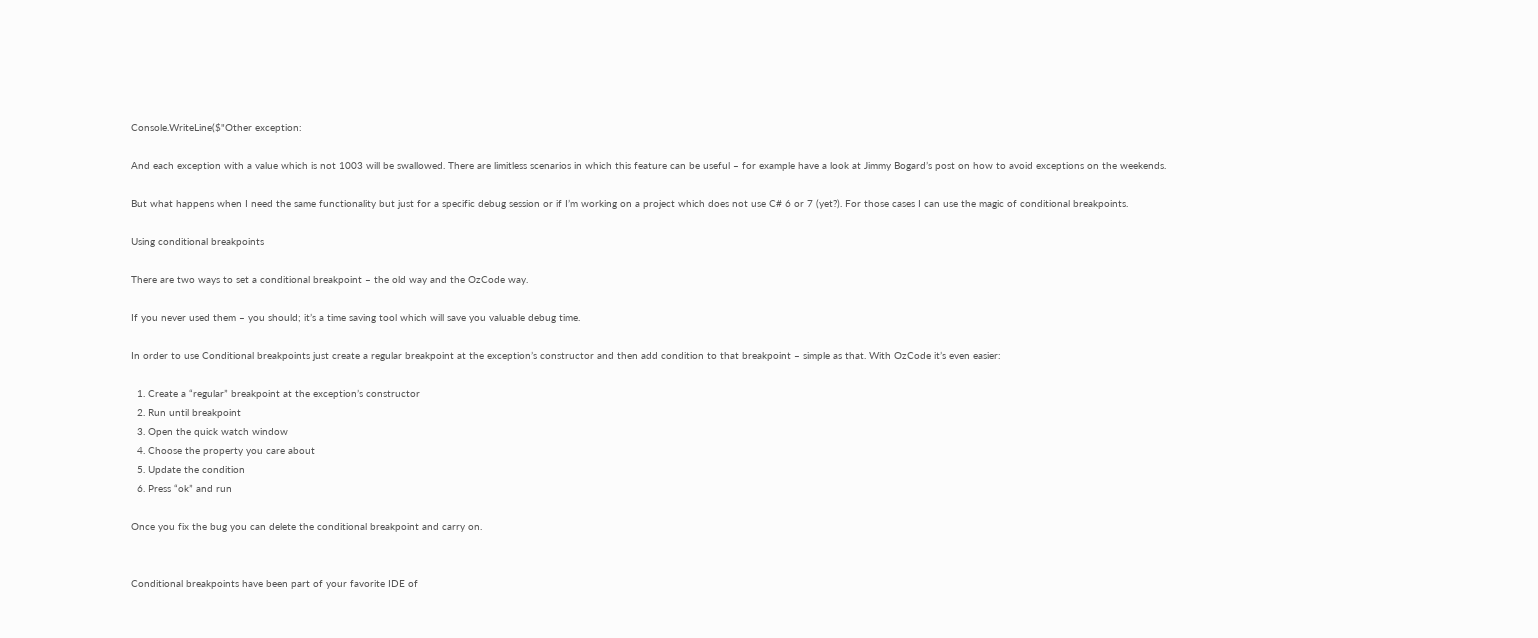Console.WriteLine($"Other exception:

And each exception with a value which is not 1003 will be swallowed. There are limitless scenarios in which this feature can be useful – for example have a look at Jimmy Bogard’s post on how to avoid exceptions on the weekends.

But what happens when I need the same functionality but just for a specific debug session or if I’m working on a project which does not use C# 6 or 7 (yet?). For those cases I can use the magic of conditional breakpoints.

Using conditional breakpoints

There are two ways to set a conditional breakpoint – the old way and the OzCode way.

If you never used them – you should; it’s a time saving tool which will save you valuable debug time.

In order to use Conditional breakpoints just create a regular breakpoint at the exception’s constructor and then add condition to that breakpoint – simple as that. With OzCode it’s even easier:

  1. Create a “regular” breakpoint at the exception’s constructor
  2. Run until breakpoint
  3. Open the quick watch window
  4. Choose the property you care about
  5. Update the condition
  6. Press “ok” and run

Once you fix the bug you can delete the conditional breakpoint and carry on.


Conditional breakpoints have been part of your favorite IDE of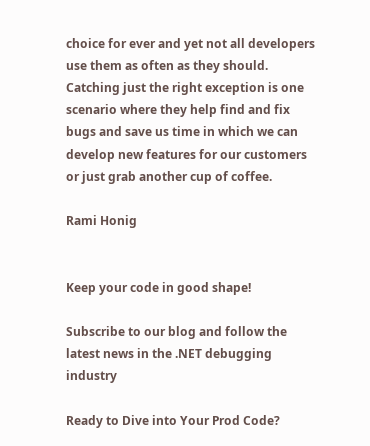choice for ever and yet not all developers use them as often as they should. Catching just the right exception is one scenario where they help find and fix bugs and save us time in which we can develop new features for our customers or just grab another cup of coffee.

Rami Honig


Keep your code in good shape!

Subscribe to our blog and follow the latest news in the .NET debugging industry

Ready to Dive into Your Prod Code?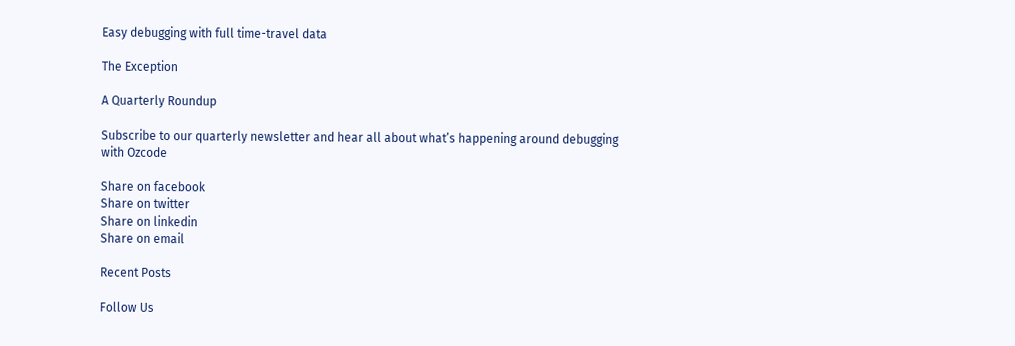Easy debugging with full time-travel data

The Exception

A Quarterly Roundup

Subscribe to our quarterly newsletter and hear all about what’s happening around debugging with Ozcode

Share on facebook
Share on twitter
Share on linkedin
Share on email

Recent Posts

Follow Us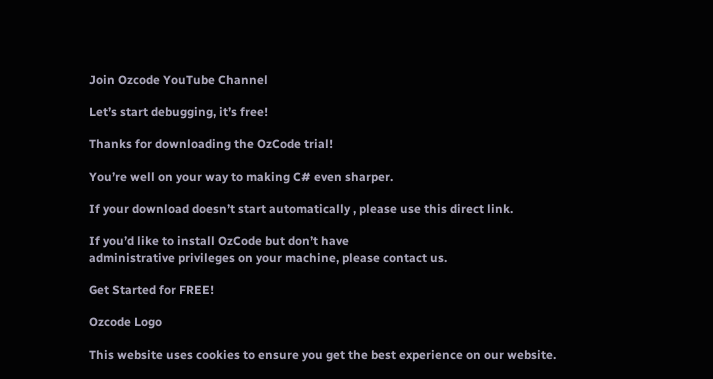Join Ozcode YouTube Channel

Let’s start debugging, it’s free!

Thanks for downloading the OzCode trial!

You’re well on your way to making C# even sharper.

If your download doesn’t start automatically , please use this direct link.

If you’d like to install OzCode but don’t have
administrative privileges on your machine, please contact us.

Get Started for FREE!

Ozcode Logo

This website uses cookies to ensure you get the best experience on our website.